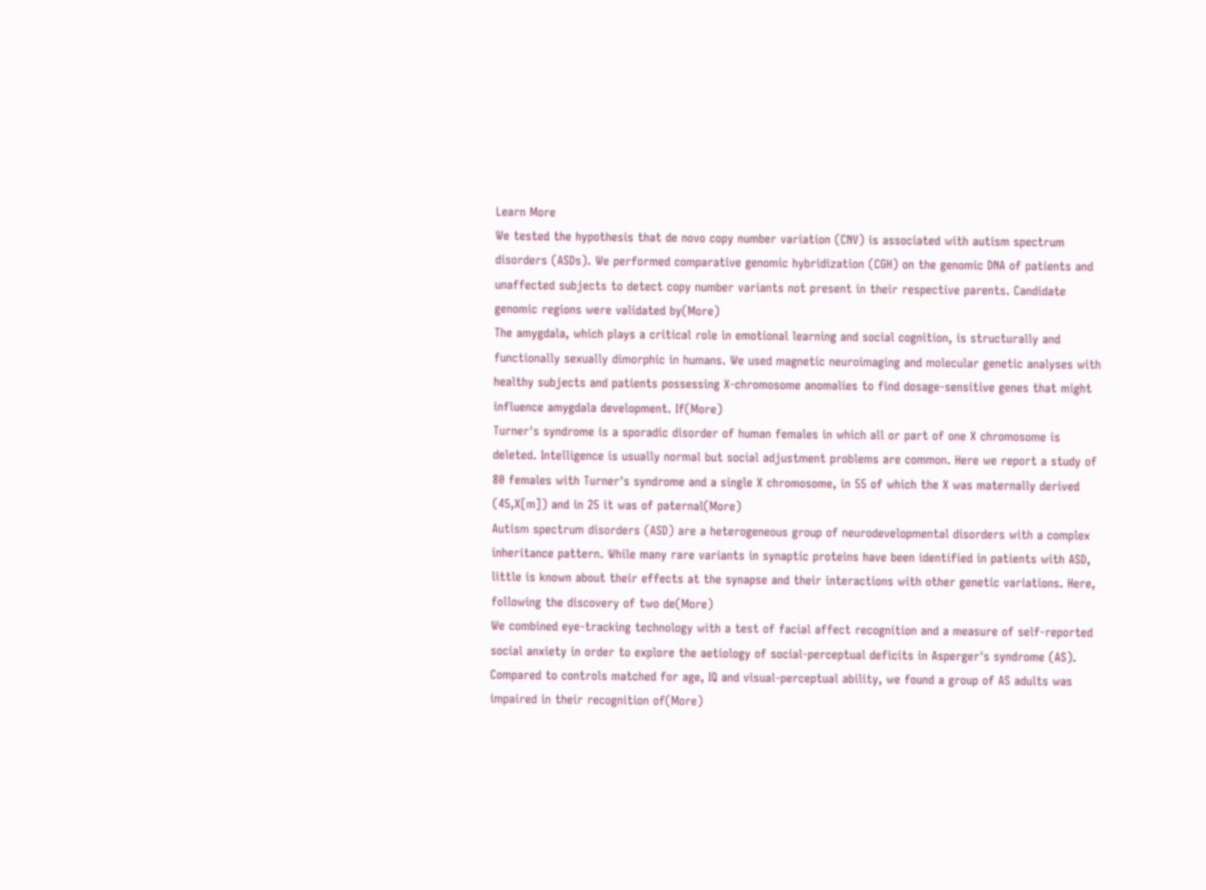Learn More
We tested the hypothesis that de novo copy number variation (CNV) is associated with autism spectrum disorders (ASDs). We performed comparative genomic hybridization (CGH) on the genomic DNA of patients and unaffected subjects to detect copy number variants not present in their respective parents. Candidate genomic regions were validated by(More)
The amygdala, which plays a critical role in emotional learning and social cognition, is structurally and functionally sexually dimorphic in humans. We used magnetic neuroimaging and molecular genetic analyses with healthy subjects and patients possessing X-chromosome anomalies to find dosage-sensitive genes that might influence amygdala development. If(More)
Turner's syndrome is a sporadic disorder of human females in which all or part of one X chromosome is deleted. Intelligence is usually normal but social adjustment problems are common. Here we report a study of 80 females with Turner's syndrome and a single X chromosome, in 55 of which the X was maternally derived (45,X[m]) and in 25 it was of paternal(More)
Autism spectrum disorders (ASD) are a heterogeneous group of neurodevelopmental disorders with a complex inheritance pattern. While many rare variants in synaptic proteins have been identified in patients with ASD, little is known about their effects at the synapse and their interactions with other genetic variations. Here, following the discovery of two de(More)
We combined eye-tracking technology with a test of facial affect recognition and a measure of self-reported social anxiety in order to explore the aetiology of social-perceptual deficits in Asperger's syndrome (AS). Compared to controls matched for age, IQ and visual-perceptual ability, we found a group of AS adults was impaired in their recognition of(More)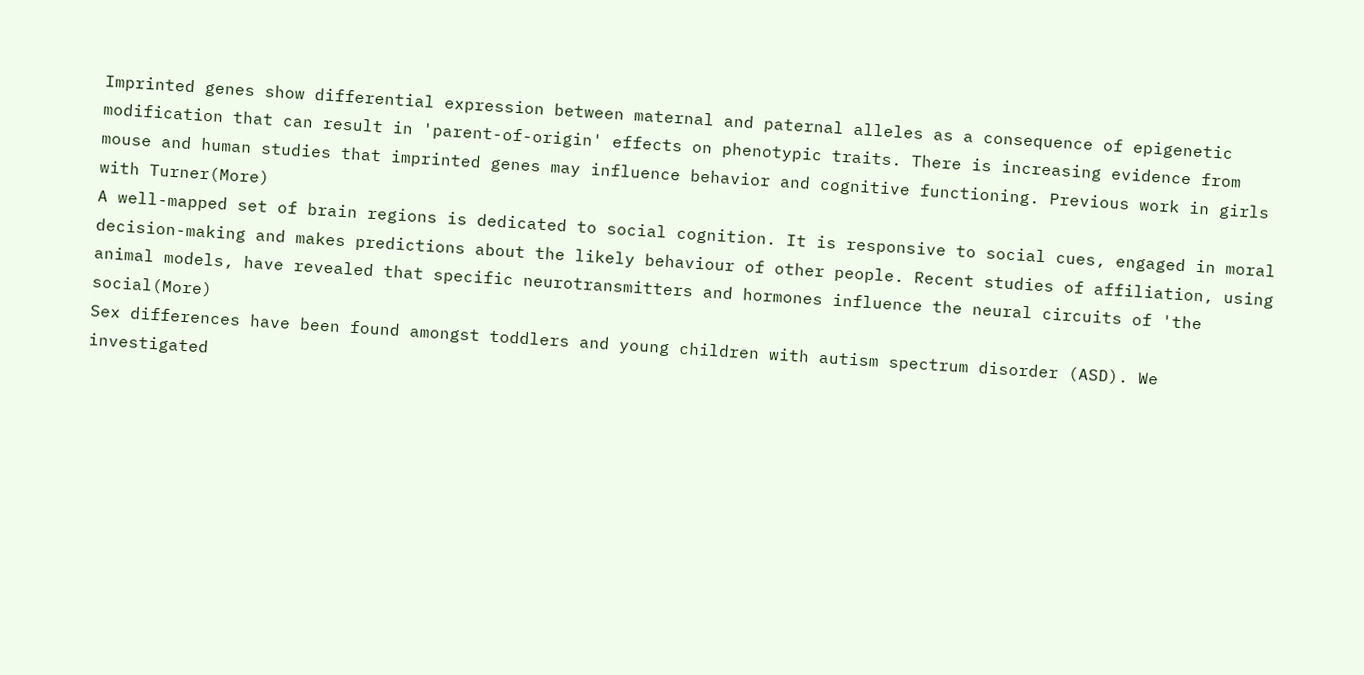Imprinted genes show differential expression between maternal and paternal alleles as a consequence of epigenetic modification that can result in 'parent-of-origin' effects on phenotypic traits. There is increasing evidence from mouse and human studies that imprinted genes may influence behavior and cognitive functioning. Previous work in girls with Turner(More)
A well-mapped set of brain regions is dedicated to social cognition. It is responsive to social cues, engaged in moral decision-making and makes predictions about the likely behaviour of other people. Recent studies of affiliation, using animal models, have revealed that specific neurotransmitters and hormones influence the neural circuits of 'the social(More)
Sex differences have been found amongst toddlers and young children with autism spectrum disorder (ASD). We investigated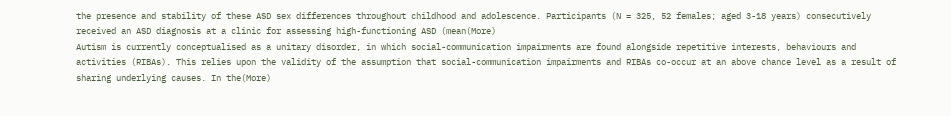the presence and stability of these ASD sex differences throughout childhood and adolescence. Participants (N = 325, 52 females; aged 3-18 years) consecutively received an ASD diagnosis at a clinic for assessing high-functioning ASD (mean(More)
Autism is currently conceptualised as a unitary disorder, in which social-communication impairments are found alongside repetitive interests, behaviours and activities (RIBAs). This relies upon the validity of the assumption that social-communication impairments and RIBAs co-occur at an above chance level as a result of sharing underlying causes. In the(More)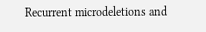Recurrent microdeletions and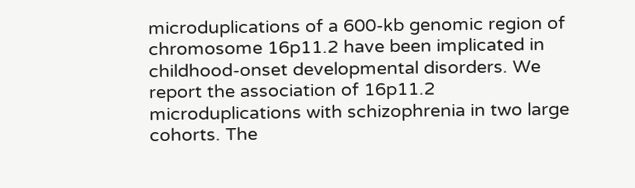microduplications of a 600-kb genomic region of chromosome 16p11.2 have been implicated in childhood-onset developmental disorders. We report the association of 16p11.2 microduplications with schizophrenia in two large cohorts. The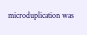microduplication was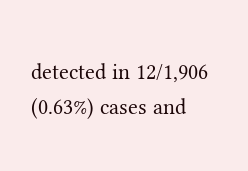detected in 12/1,906 (0.63%) cases and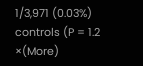1/3,971 (0.03%) controls (P = 1.2 ×(More)